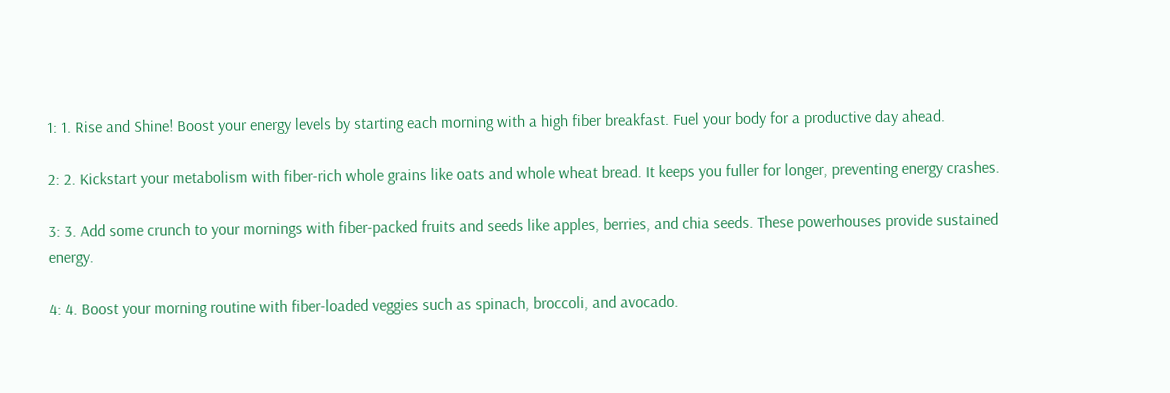1: 1. Rise and Shine! Boost your energy levels by starting each morning with a high fiber breakfast. Fuel your body for a productive day ahead.

2: 2. Kickstart your metabolism with fiber-rich whole grains like oats and whole wheat bread. It keeps you fuller for longer, preventing energy crashes.

3: 3. Add some crunch to your mornings with fiber-packed fruits and seeds like apples, berries, and chia seeds. These powerhouses provide sustained energy.

4: 4. Boost your morning routine with fiber-loaded veggies such as spinach, broccoli, and avocado.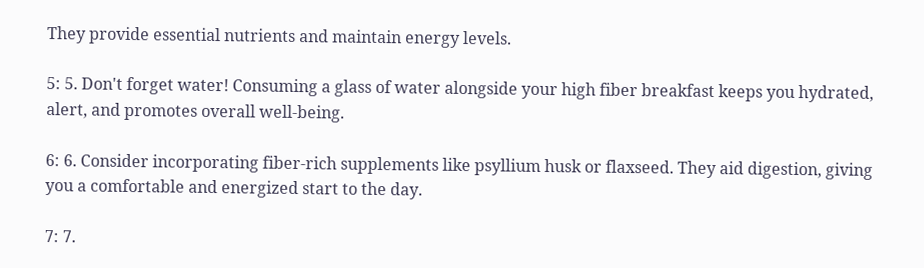They provide essential nutrients and maintain energy levels.

5: 5. Don't forget water! Consuming a glass of water alongside your high fiber breakfast keeps you hydrated, alert, and promotes overall well-being.

6: 6. Consider incorporating fiber-rich supplements like psyllium husk or flaxseed. They aid digestion, giving you a comfortable and energized start to the day.

7: 7.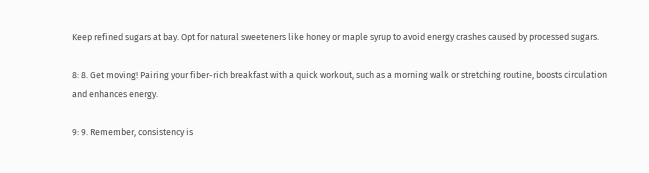Keep refined sugars at bay. Opt for natural sweeteners like honey or maple syrup to avoid energy crashes caused by processed sugars.

8: 8. Get moving! Pairing your fiber-rich breakfast with a quick workout, such as a morning walk or stretching routine, boosts circulation and enhances energy.

9: 9. Remember, consistency is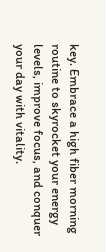key. Embrace a high fiber morning routine to skyrocket your energy levels, improve focus, and conquer your day with vitality.